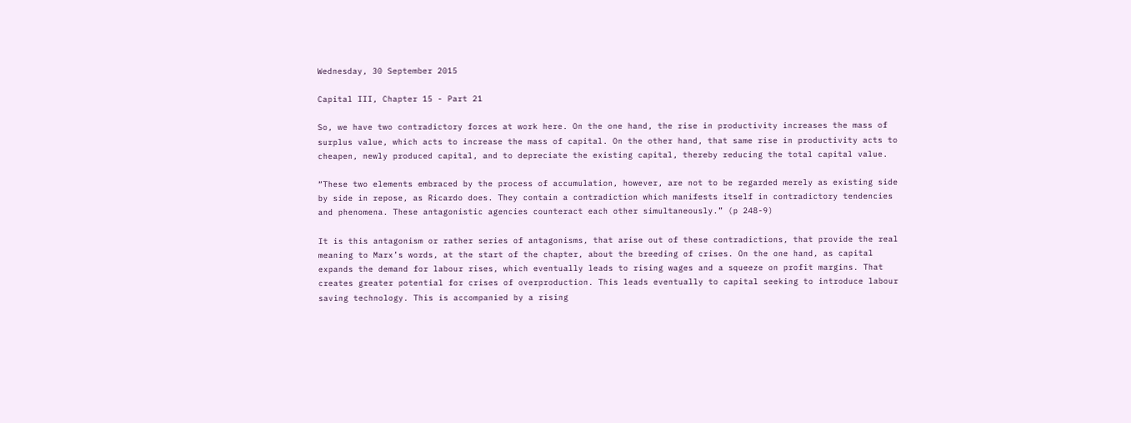Wednesday, 30 September 2015

Capital III, Chapter 15 - Part 21

So, we have two contradictory forces at work here. On the one hand, the rise in productivity increases the mass of surplus value, which acts to increase the mass of capital. On the other hand, that same rise in productivity acts to cheapen, newly produced capital, and to depreciate the existing capital, thereby reducing the total capital value.

“These two elements embraced by the process of accumulation, however, are not to be regarded merely as existing side by side in repose, as Ricardo does. They contain a contradiction which manifests itself in contradictory tendencies and phenomena. These antagonistic agencies counteract each other simultaneously.” (p 248-9)

It is this antagonism or rather series of antagonisms, that arise out of these contradictions, that provide the real meaning to Marx’s words, at the start of the chapter, about the breeding of crises. On the one hand, as capital expands the demand for labour rises, which eventually leads to rising wages and a squeeze on profit margins. That creates greater potential for crises of overproduction. This leads eventually to capital seeking to introduce labour saving technology. This is accompanied by a rising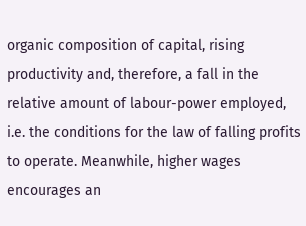organic composition of capital, rising productivity and, therefore, a fall in the relative amount of labour-power employed, i.e. the conditions for the law of falling profits to operate. Meanwhile, higher wages encourages an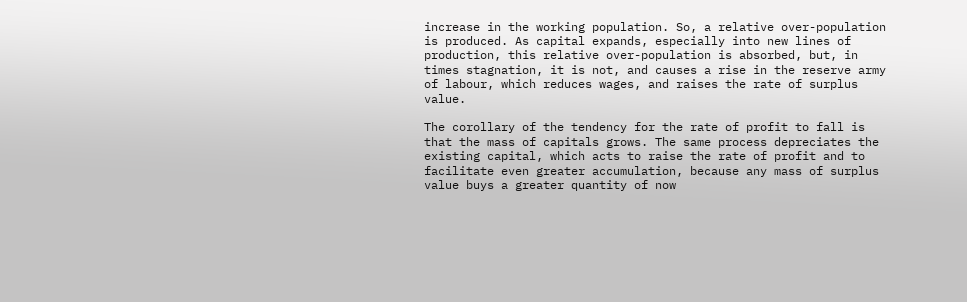increase in the working population. So, a relative over-population is produced. As capital expands, especially into new lines of production, this relative over-population is absorbed, but, in times stagnation, it is not, and causes a rise in the reserve army of labour, which reduces wages, and raises the rate of surplus value.

The corollary of the tendency for the rate of profit to fall is that the mass of capitals grows. The same process depreciates the existing capital, which acts to raise the rate of profit and to facilitate even greater accumulation, because any mass of surplus value buys a greater quantity of now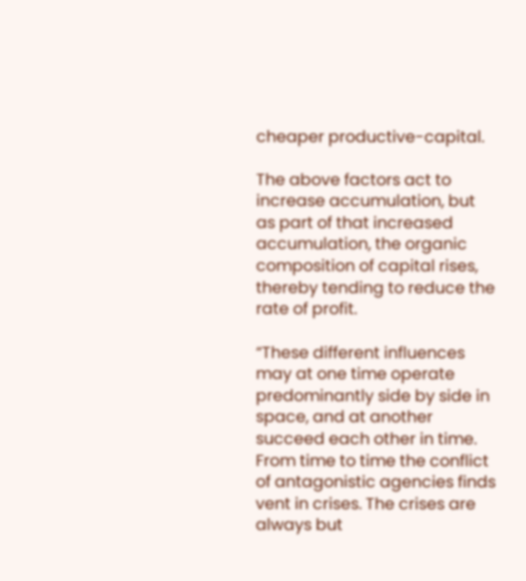cheaper productive-capital.

The above factors act to increase accumulation, but as part of that increased accumulation, the organic composition of capital rises, thereby tending to reduce the rate of profit.

“These different influences may at one time operate predominantly side by side in space, and at another succeed each other in time. From time to time the conflict of antagonistic agencies finds vent in crises. The crises are always but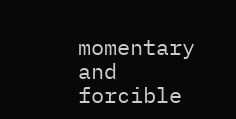momentary and forcible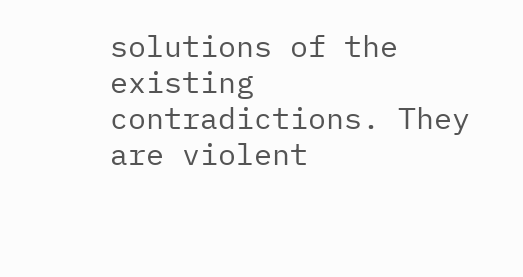solutions of the existing contradictions. They are violent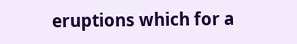eruptions which for a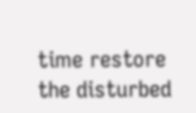time restore the disturbed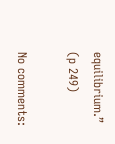equilibrium.” (p 249)

No comments: